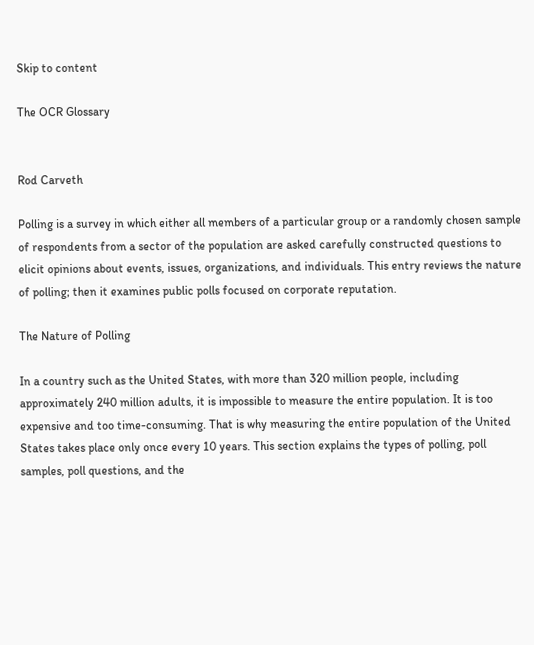Skip to content

The OCR Glossary


Rod Carveth

Polling is a survey in which either all members of a particular group or a randomly chosen sample of respondents from a sector of the population are asked carefully constructed questions to elicit opinions about events, issues, organizations, and individuals. This entry reviews the nature of polling; then it examines public polls focused on corporate reputation.

The Nature of Polling

In a country such as the United States, with more than 320 million people, including approximately 240 million adults, it is impossible to measure the entire population. It is too expensive and too time-consuming. That is why measuring the entire population of the United States takes place only once every 10 years. This section explains the types of polling, poll samples, poll questions, and the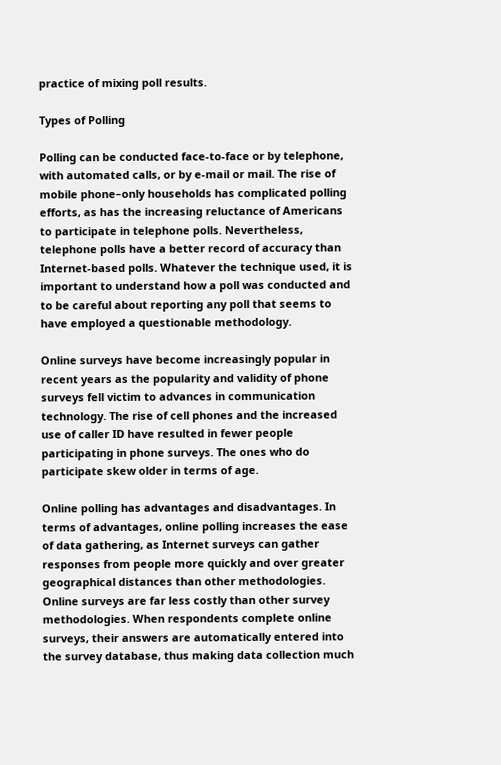practice of mixing poll results.

Types of Polling

Polling can be conducted face-to-face or by telephone, with automated calls, or by e-mail or mail. The rise of mobile phone–only households has complicated polling efforts, as has the increasing reluctance of Americans to participate in telephone polls. Nevertheless, telephone polls have a better record of accuracy than Internet-based polls. Whatever the technique used, it is important to understand how a poll was conducted and to be careful about reporting any poll that seems to have employed a questionable methodology.

Online surveys have become increasingly popular in recent years as the popularity and validity of phone surveys fell victim to advances in communication technology. The rise of cell phones and the increased use of caller ID have resulted in fewer people participating in phone surveys. The ones who do participate skew older in terms of age.

Online polling has advantages and disadvantages. In terms of advantages, online polling increases the ease of data gathering, as Internet surveys can gather responses from people more quickly and over greater geographical distances than other methodologies. Online surveys are far less costly than other survey methodologies. When respondents complete online surveys, their answers are automatically entered into the survey database, thus making data collection much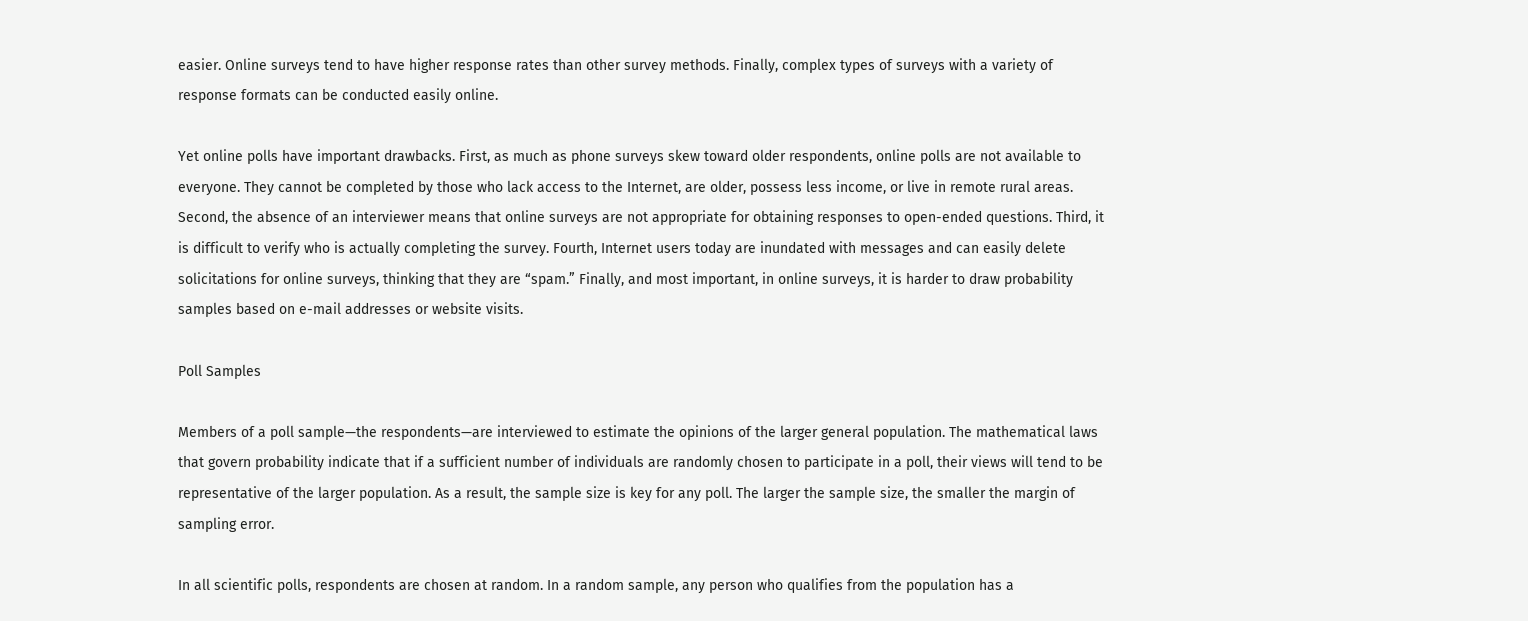easier. Online surveys tend to have higher response rates than other survey methods. Finally, complex types of surveys with a variety of response formats can be conducted easily online.

Yet online polls have important drawbacks. First, as much as phone surveys skew toward older respondents, online polls are not available to everyone. They cannot be completed by those who lack access to the Internet, are older, possess less income, or live in remote rural areas. Second, the absence of an interviewer means that online surveys are not appropriate for obtaining responses to open-ended questions. Third, it is difficult to verify who is actually completing the survey. Fourth, Internet users today are inundated with messages and can easily delete solicitations for online surveys, thinking that they are “spam.” Finally, and most important, in online surveys, it is harder to draw probability samples based on e-mail addresses or website visits.

Poll Samples

Members of a poll sample—the respondents—are interviewed to estimate the opinions of the larger general population. The mathematical laws that govern probability indicate that if a sufficient number of individuals are randomly chosen to participate in a poll, their views will tend to be representative of the larger population. As a result, the sample size is key for any poll. The larger the sample size, the smaller the margin of sampling error.

In all scientific polls, respondents are chosen at random. In a random sample, any person who qualifies from the population has a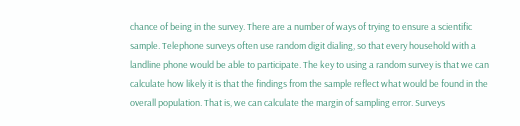chance of being in the survey. There are a number of ways of trying to ensure a scientific sample. Telephone surveys often use random digit dialing, so that every household with a landline phone would be able to participate. The key to using a random survey is that we can calculate how likely it is that the findings from the sample reflect what would be found in the overall population. That is, we can calculate the margin of sampling error. Surveys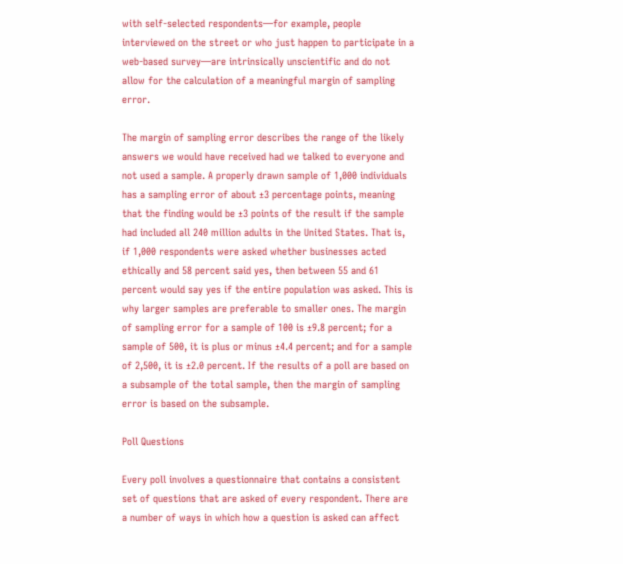with self-selected respondents—for example, people interviewed on the street or who just happen to participate in a web-based survey—are intrinsically unscientific and do not allow for the calculation of a meaningful margin of sampling error.

The margin of sampling error describes the range of the likely answers we would have received had we talked to everyone and not used a sample. A properly drawn sample of 1,000 individuals has a sampling error of about ±3 percentage points, meaning that the finding would be ±3 points of the result if the sample had included all 240 million adults in the United States. That is, if 1,000 respondents were asked whether businesses acted ethically and 58 percent said yes, then between 55 and 61 percent would say yes if the entire population was asked. This is why larger samples are preferable to smaller ones. The margin of sampling error for a sample of 100 is ±9.8 percent; for a sample of 500, it is plus or minus ±4.4 percent; and for a sample of 2,500, it is ±2.0 percent. If the results of a poll are based on a subsample of the total sample, then the margin of sampling error is based on the subsample.

Poll Questions

Every poll involves a questionnaire that contains a consistent set of questions that are asked of every respondent. There are a number of ways in which how a question is asked can affect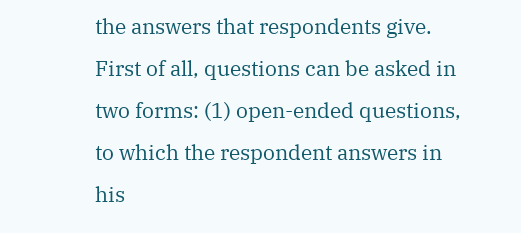the answers that respondents give. First of all, questions can be asked in two forms: (1) open-ended questions, to which the respondent answers in his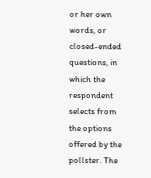or her own words, or closed-ended questions, in which the respondent selects from the options offered by the pollster. The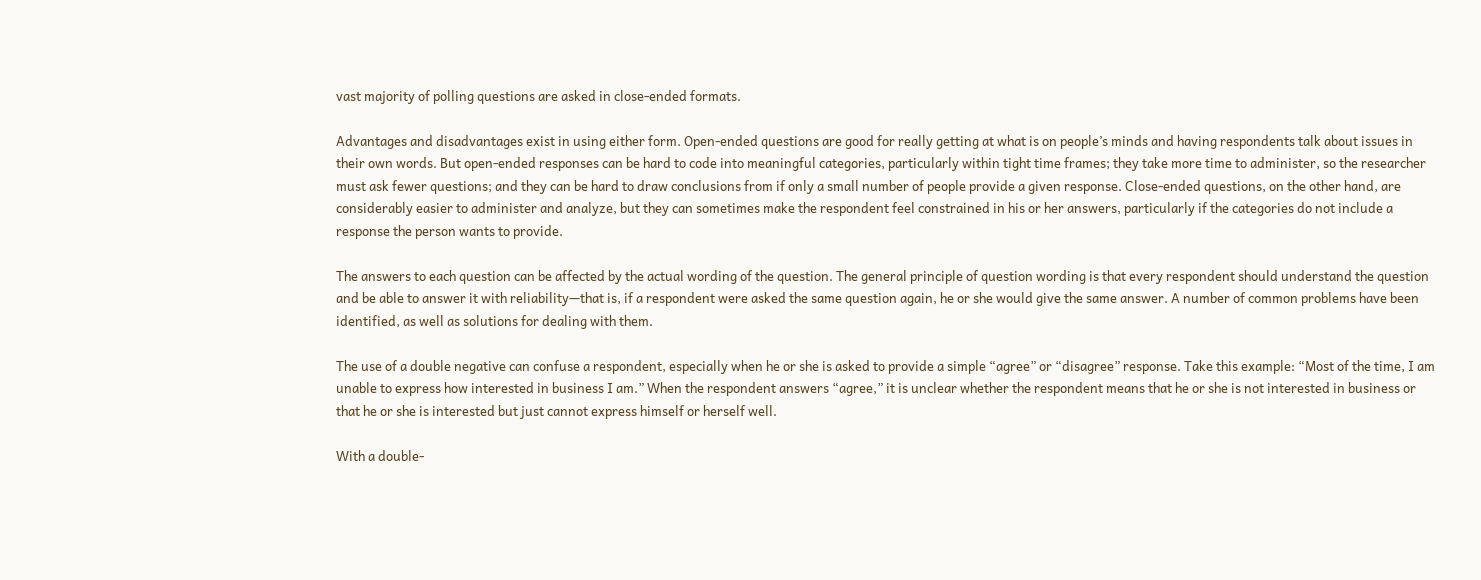vast majority of polling questions are asked in close-ended formats.

Advantages and disadvantages exist in using either form. Open-ended questions are good for really getting at what is on people’s minds and having respondents talk about issues in their own words. But open-ended responses can be hard to code into meaningful categories, particularly within tight time frames; they take more time to administer, so the researcher must ask fewer questions; and they can be hard to draw conclusions from if only a small number of people provide a given response. Close-ended questions, on the other hand, are considerably easier to administer and analyze, but they can sometimes make the respondent feel constrained in his or her answers, particularly if the categories do not include a response the person wants to provide.

The answers to each question can be affected by the actual wording of the question. The general principle of question wording is that every respondent should understand the question and be able to answer it with reliability—that is, if a respondent were asked the same question again, he or she would give the same answer. A number of common problems have been identified, as well as solutions for dealing with them.

The use of a double negative can confuse a respondent, especially when he or she is asked to provide a simple “agree” or “disagree” response. Take this example: “Most of the time, I am unable to express how interested in business I am.” When the respondent answers “agree,” it is unclear whether the respondent means that he or she is not interested in business or that he or she is interested but just cannot express himself or herself well.

With a double-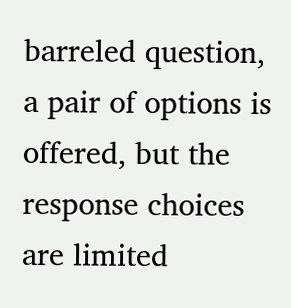barreled question, a pair of options is offered, but the response choices are limited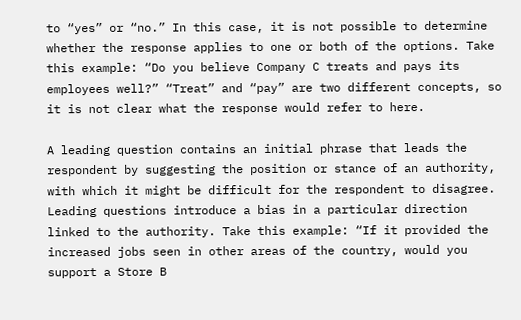to “yes” or “no.” In this case, it is not possible to determine whether the response applies to one or both of the options. Take this example: “Do you believe Company C treats and pays its employees well?” “Treat” and “pay” are two different concepts, so it is not clear what the response would refer to here.

A leading question contains an initial phrase that leads the respondent by suggesting the position or stance of an authority, with which it might be difficult for the respondent to disagree. Leading questions introduce a bias in a particular direction linked to the authority. Take this example: “If it provided the increased jobs seen in other areas of the country, would you support a Store B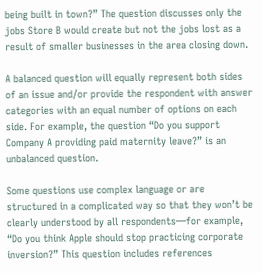being built in town?” The question discusses only the jobs Store B would create but not the jobs lost as a result of smaller businesses in the area closing down.

A balanced question will equally represent both sides of an issue and/or provide the respondent with answer categories with an equal number of options on each side. For example, the question “Do you support Company A providing paid maternity leave?” is an unbalanced question.

Some questions use complex language or are structured in a complicated way so that they won’t be clearly understood by all respondents—for example, “Do you think Apple should stop practicing corporate inversion?” This question includes references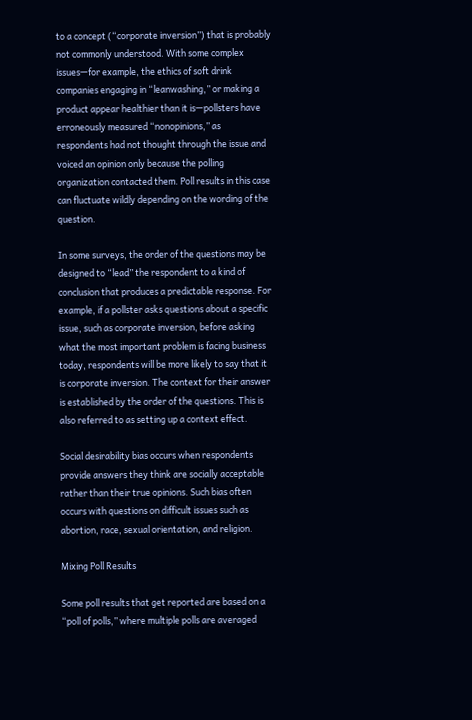to a concept (“corporate inversion”) that is probably not commonly understood. With some complex issues—for example, the ethics of soft drink companies engaging in “leanwashing,” or making a product appear healthier than it is—pollsters have erroneously measured “nonopinions,” as respondents had not thought through the issue and voiced an opinion only because the polling organization contacted them. Poll results in this case can fluctuate wildly depending on the wording of the question.

In some surveys, the order of the questions may be designed to “lead” the respondent to a kind of conclusion that produces a predictable response. For example, if a pollster asks questions about a specific issue, such as corporate inversion, before asking what the most important problem is facing business today, respondents will be more likely to say that it is corporate inversion. The context for their answer is established by the order of the questions. This is also referred to as setting up a context effect.

Social desirability bias occurs when respondents provide answers they think are socially acceptable rather than their true opinions. Such bias often occurs with questions on difficult issues such as abortion, race, sexual orientation, and religion.

Mixing Poll Results

Some poll results that get reported are based on a “poll of polls,” where multiple polls are averaged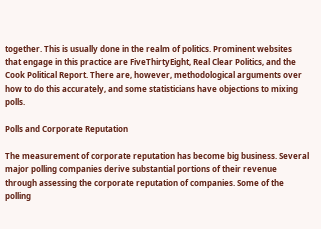together. This is usually done in the realm of politics. Prominent websites that engage in this practice are FiveThirtyEight, Real Clear Politics, and the Cook Political Report. There are, however, methodological arguments over how to do this accurately, and some statisticians have objections to mixing polls.

Polls and Corporate Reputation

The measurement of corporate reputation has become big business. Several major polling companies derive substantial portions of their revenue through assessing the corporate reputation of companies. Some of the polling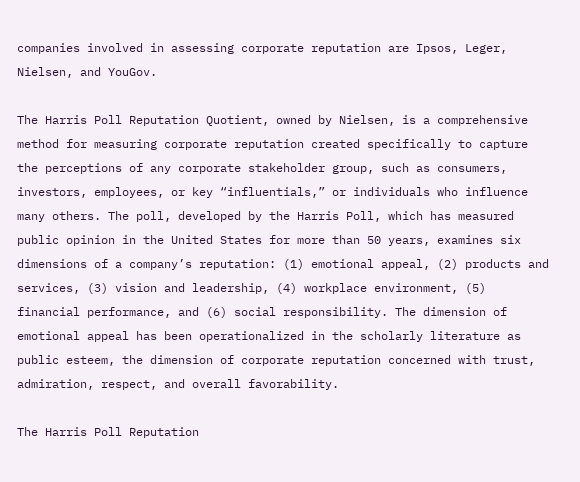companies involved in assessing corporate reputation are Ipsos, Leger, Nielsen, and YouGov.

The Harris Poll Reputation Quotient, owned by Nielsen, is a comprehensive method for measuring corporate reputation created specifically to capture the perceptions of any corporate stakeholder group, such as consumers, investors, employees, or key “influentials,” or individuals who influence many others. The poll, developed by the Harris Poll, which has measured public opinion in the United States for more than 50 years, examines six dimensions of a company’s reputation: (1) emotional appeal, (2) products and services, (3) vision and leadership, (4) workplace environment, (5) financial performance, and (6) social responsibility. The dimension of emotional appeal has been operationalized in the scholarly literature as public esteem, the dimension of corporate reputation concerned with trust, admiration, respect, and overall favorability.

The Harris Poll Reputation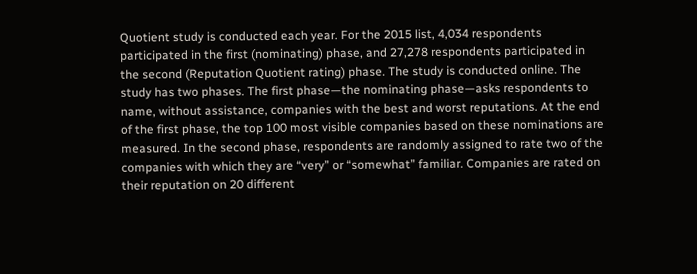Quotient study is conducted each year. For the 2015 list, 4,034 respondents participated in the first (nominating) phase, and 27,278 respondents participated in the second (Reputation Quotient rating) phase. The study is conducted online. The study has two phases. The first phase—the nominating phase—asks respondents to name, without assistance, companies with the best and worst reputations. At the end of the first phase, the top 100 most visible companies based on these nominations are measured. In the second phase, respondents are randomly assigned to rate two of the companies with which they are “very” or “somewhat” familiar. Companies are rated on their reputation on 20 different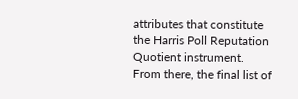attributes that constitute the Harris Poll Reputation Quotient instrument. From there, the final list of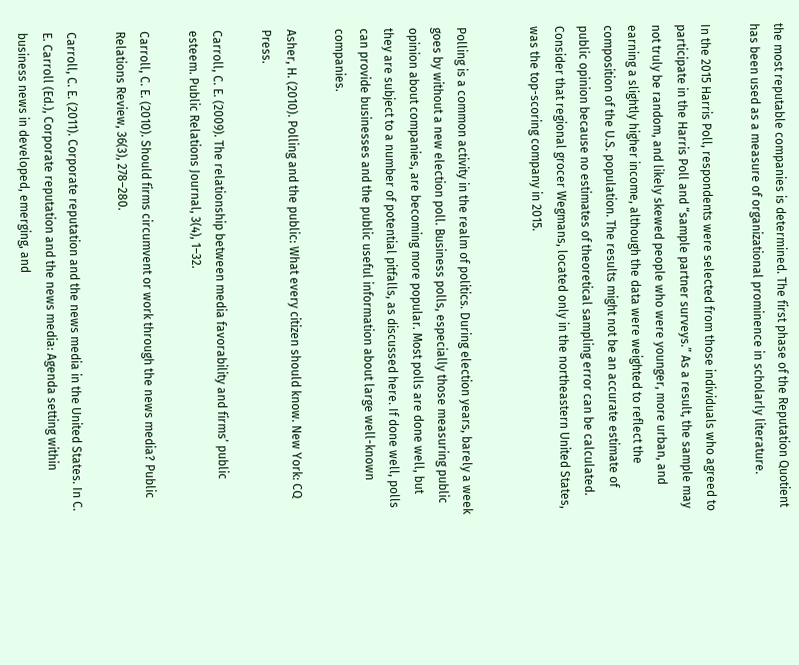the most reputable companies is determined. The first phase of the Reputation Quotient has been used as a measure of organizational prominence in scholarly literature.

In the 2015 Harris Poll, respondents were selected from those individuals who agreed to participate in the Harris Poll and “sample partner surveys.” As a result, the sample may not truly be random, and likely skewed people who were younger, more urban, and earning a slightly higher income, although the data were weighted to reflect the composition of the U.S. population. The results might not be an accurate estimate of public opinion because no estimates of theoretical sampling error can be calculated. Consider that regional grocer Wegmans, located only in the northeastern United States, was the top-scoring company in 2015.


Polling is a common activity in the realm of politics. During election years, barely a week goes by without a new election poll. Business polls, especially those measuring public opinion about companies, are becoming more popular. Most polls are done well, but they are subject to a number of potential pitfalls, as discussed here. If done well, polls can provide businesses and the public useful information about large well-known companies.

Asher, H. (2010). Polling and the public: What every citizen should know. New York: CQ Press.

Carroll, C. E. (2009). The relationship between media favorability and firms’ public esteem. Public Relations Journal, 3(4), 1–32.

Carroll, C. E. (2010). Should firms circumvent or work through the news media? Public Relations Review, 36(3), 278–280.

Carroll, C. E. (2011). Corporate reputation and the news media in the United States. In C. E. Carroll (Ed.), Corporate reputation and the news media: Agenda setting within business news in developed, emerging, and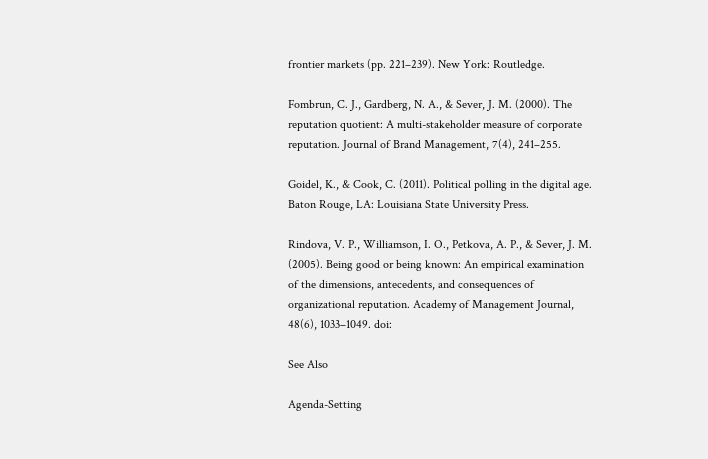frontier markets (pp. 221–239). New York: Routledge.

Fombrun, C. J., Gardberg, N. A., & Sever, J. M. (2000). The reputation quotient: A multi-stakeholder measure of corporate reputation. Journal of Brand Management, 7(4), 241–255.

Goidel, K., & Cook, C. (2011). Political polling in the digital age. Baton Rouge, LA: Louisiana State University Press.

Rindova, V. P., Williamson, I. O., Petkova, A. P., & Sever, J. M. (2005). Being good or being known: An empirical examination of the dimensions, antecedents, and consequences of organizational reputation. Academy of Management Journal, 48(6), 1033–1049. doi:

See Also

Agenda-Setting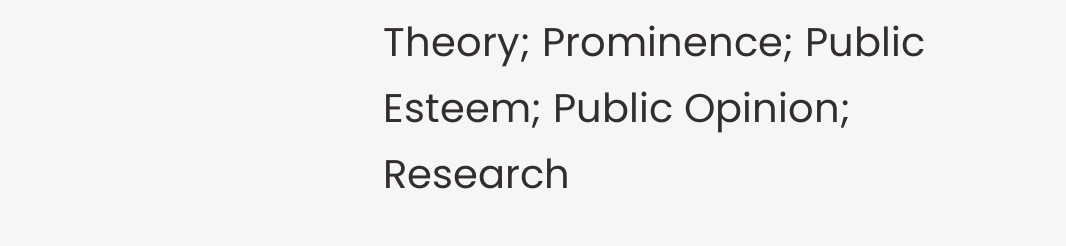Theory; Prominence; Public Esteem; Public Opinion; Research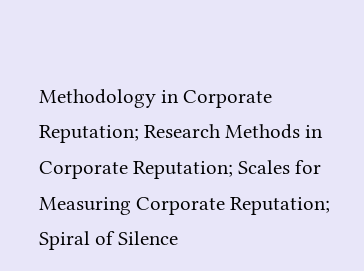Methodology in Corporate Reputation; Research Methods in Corporate Reputation; Scales for Measuring Corporate Reputation; Spiral of Silence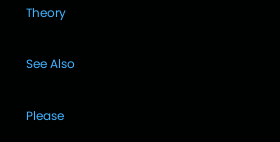Theory

See Also

Please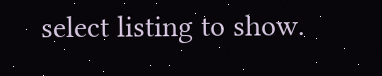select listing to show.